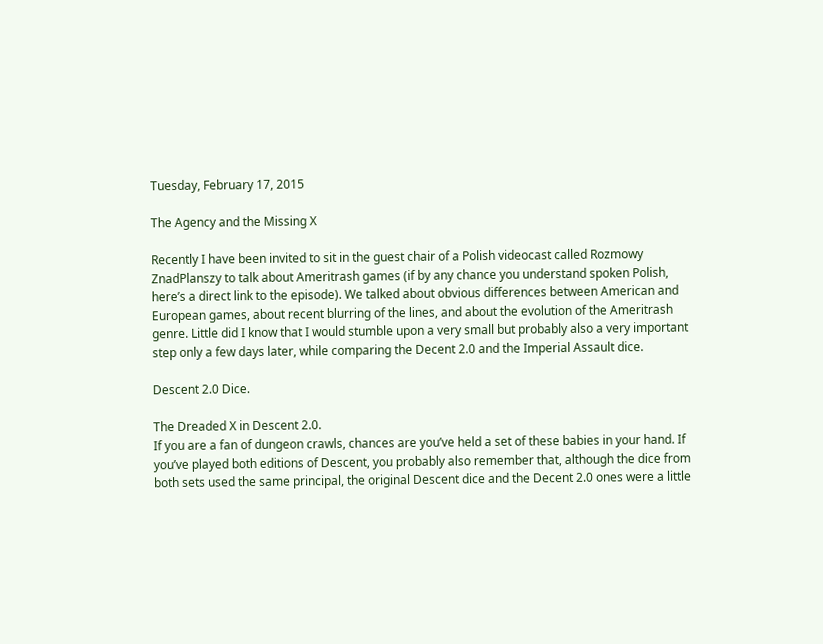Tuesday, February 17, 2015

The Agency and the Missing X

Recently I have been invited to sit in the guest chair of a Polish videocast called Rozmowy ZnadPlanszy to talk about Ameritrash games (if by any chance you understand spoken Polish, here’s a direct link to the episode). We talked about obvious differences between American and European games, about recent blurring of the lines, and about the evolution of the Ameritrash genre. Little did I know that I would stumble upon a very small but probably also a very important step only a few days later, while comparing the Decent 2.0 and the Imperial Assault dice.

Descent 2.0 Dice.

The Dreaded X in Descent 2.0.
If you are a fan of dungeon crawls, chances are you’ve held a set of these babies in your hand. If you’ve played both editions of Descent, you probably also remember that, although the dice from both sets used the same principal, the original Descent dice and the Decent 2.0 ones were a little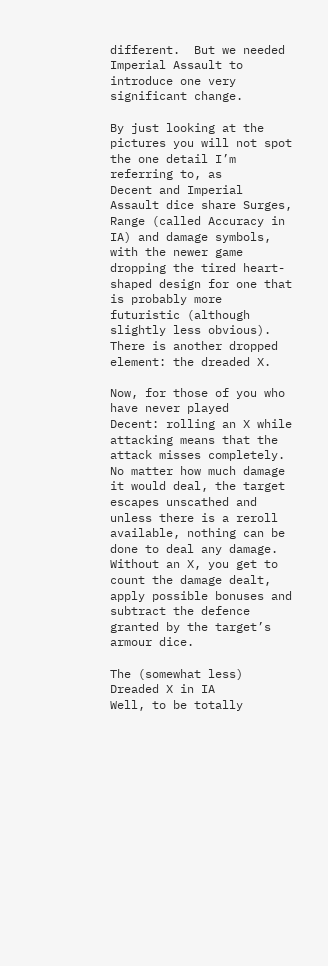different.  But we needed Imperial Assault to introduce one very significant change.

By just looking at the pictures you will not spot the one detail I’m referring to, as
Decent and Imperial Assault dice share Surges, Range (called Accuracy in IA) and damage symbols, with the newer game dropping the tired heart-shaped design for one that is probably more futuristic (although slightly less obvious). There is another dropped element: the dreaded X.

Now, for those of you who have never played
Decent: rolling an X while attacking means that the attack misses completely. No matter how much damage it would deal, the target escapes unscathed and unless there is a reroll available, nothing can be done to deal any damage. Without an X, you get to count the damage dealt, apply possible bonuses and subtract the defence granted by the target’s armour dice.

The (somewhat less) Dreaded X in IA
Well, to be totally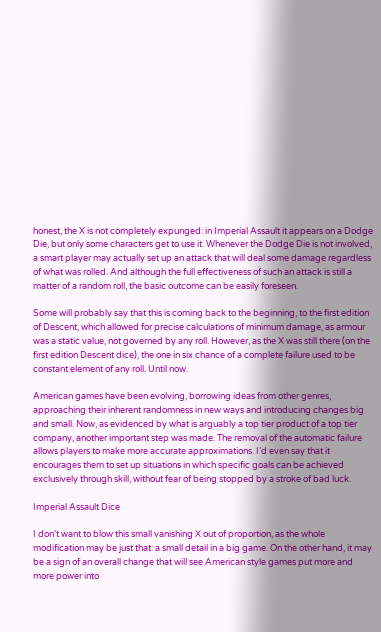honest, the X is not completely expunged: in Imperial Assault it appears on a Dodge Die, but only some characters get to use it. Whenever the Dodge Die is not involved, a smart player may actually set up an attack that will deal some damage regardless of what was rolled. And although the full effectiveness of such an attack is still a matter of a random roll, the basic outcome can be easily foreseen.

Some will probably say that this is coming back to the beginning, to the first edition of Descent, which allowed for precise calculations of minimum damage, as armour was a static value, not governed by any roll. However, as the X was still there (on the first edition Descent dice), the one in six chance of a complete failure used to be constant element of any roll. Until now.

American games have been evolving, borrowing ideas from other genres, approaching their inherent randomness in new ways and introducing changes big and small. Now, as evidenced by what is arguably a top tier product of a top tier company, another important step was made. The removal of the automatic failure allows players to make more accurate approximations. I’d even say that it encourages them to set up situations in which specific goals can be achieved exclusively through skill, without fear of being stopped by a stroke of bad luck.

Imperial Assault Dice

I don’t want to blow this small vanishing X out of proportion, as the whole modification may be just that: a small detail in a big game. On the other hand, it may be a sign of an overall change that will see American style games put more and more power into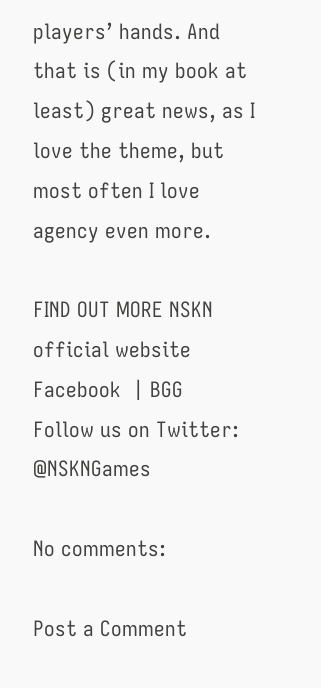players’ hands. And that is (in my book at least) great news, as I love the theme, but most often I love agency even more.

FIND OUT MORE NSKN official website Facebook  | BGG
Follow us on Twitter: @NSKNGames

No comments:

Post a Comment